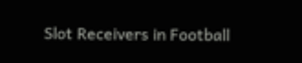Slot Receivers in Football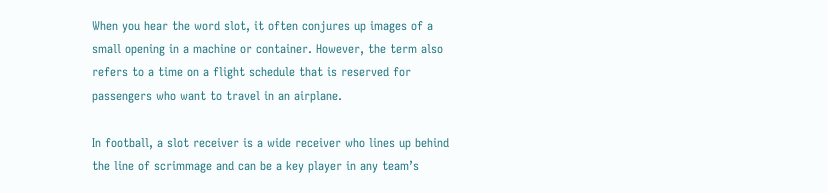When you hear the word slot, it often conjures up images of a small opening in a machine or container. However, the term also refers to a time on a flight schedule that is reserved for passengers who want to travel in an airplane.

In football, a slot receiver is a wide receiver who lines up behind the line of scrimmage and can be a key player in any team’s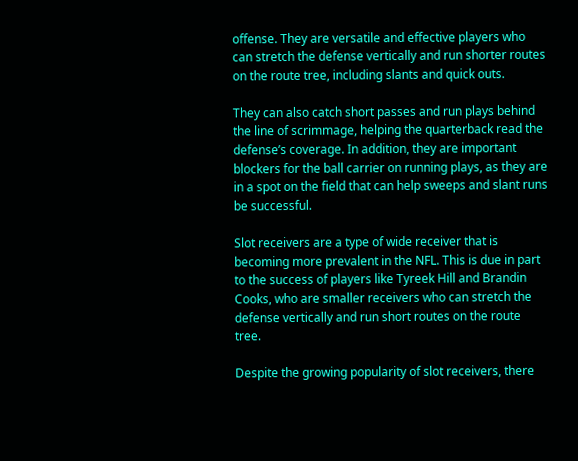offense. They are versatile and effective players who can stretch the defense vertically and run shorter routes on the route tree, including slants and quick outs.

They can also catch short passes and run plays behind the line of scrimmage, helping the quarterback read the defense’s coverage. In addition, they are important blockers for the ball carrier on running plays, as they are in a spot on the field that can help sweeps and slant runs be successful.

Slot receivers are a type of wide receiver that is becoming more prevalent in the NFL. This is due in part to the success of players like Tyreek Hill and Brandin Cooks, who are smaller receivers who can stretch the defense vertically and run short routes on the route tree.

Despite the growing popularity of slot receivers, there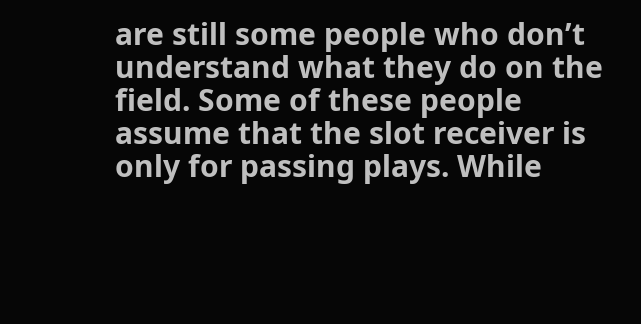are still some people who don’t understand what they do on the field. Some of these people assume that the slot receiver is only for passing plays. While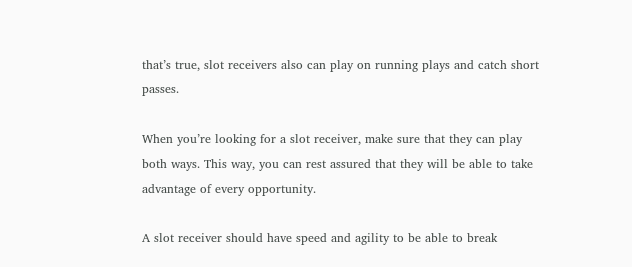that’s true, slot receivers also can play on running plays and catch short passes.

When you’re looking for a slot receiver, make sure that they can play both ways. This way, you can rest assured that they will be able to take advantage of every opportunity.

A slot receiver should have speed and agility to be able to break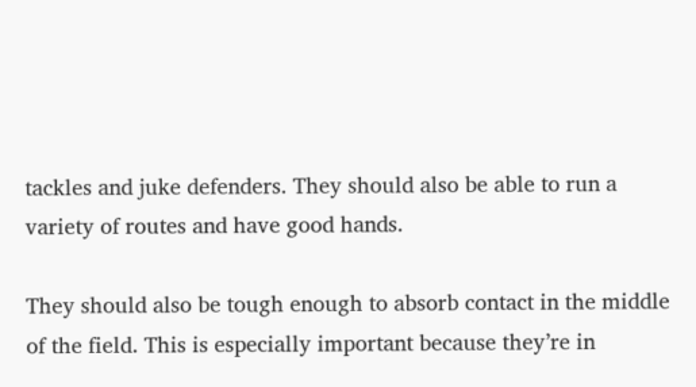tackles and juke defenders. They should also be able to run a variety of routes and have good hands.

They should also be tough enough to absorb contact in the middle of the field. This is especially important because they’re in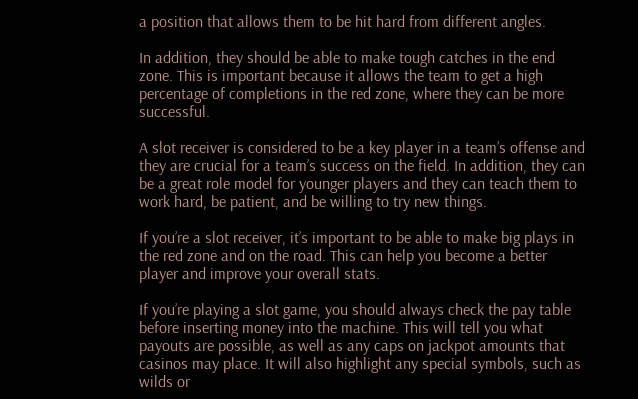a position that allows them to be hit hard from different angles.

In addition, they should be able to make tough catches in the end zone. This is important because it allows the team to get a high percentage of completions in the red zone, where they can be more successful.

A slot receiver is considered to be a key player in a team’s offense and they are crucial for a team’s success on the field. In addition, they can be a great role model for younger players and they can teach them to work hard, be patient, and be willing to try new things.

If you’re a slot receiver, it’s important to be able to make big plays in the red zone and on the road. This can help you become a better player and improve your overall stats.

If you’re playing a slot game, you should always check the pay table before inserting money into the machine. This will tell you what payouts are possible, as well as any caps on jackpot amounts that casinos may place. It will also highlight any special symbols, such as wilds or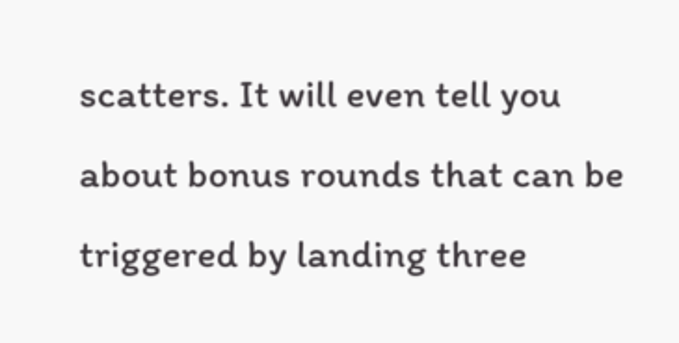scatters. It will even tell you about bonus rounds that can be triggered by landing three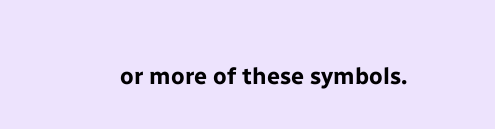or more of these symbols.